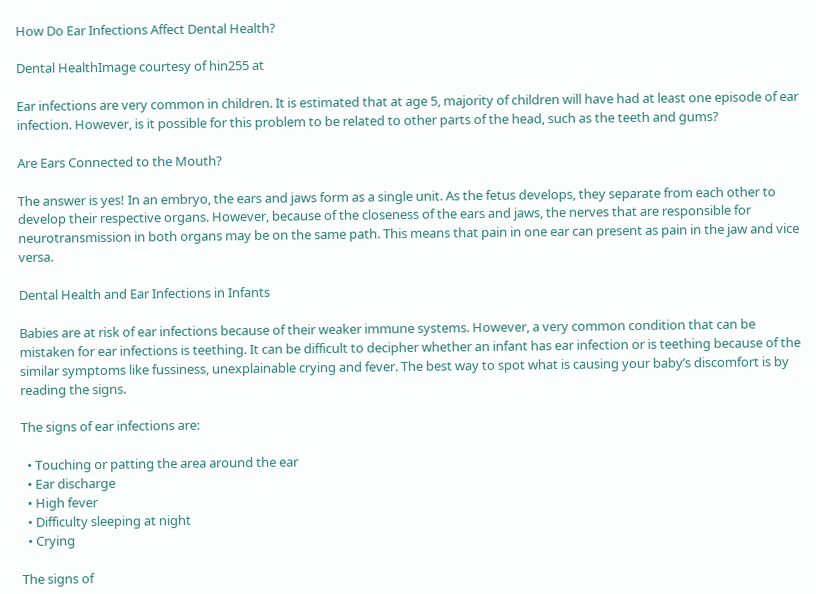How Do Ear Infections Affect Dental Health?

Dental HealthImage courtesy of hin255 at

Ear infections are very common in children. It is estimated that at age 5, majority of children will have had at least one episode of ear infection. However, is it possible for this problem to be related to other parts of the head, such as the teeth and gums?

Are Ears Connected to the Mouth?

The answer is yes! In an embryo, the ears and jaws form as a single unit. As the fetus develops, they separate from each other to develop their respective organs. However, because of the closeness of the ears and jaws, the nerves that are responsible for neurotransmission in both organs may be on the same path. This means that pain in one ear can present as pain in the jaw and vice versa.

Dental Health and Ear Infections in Infants

Babies are at risk of ear infections because of their weaker immune systems. However, a very common condition that can be mistaken for ear infections is teething. It can be difficult to decipher whether an infant has ear infection or is teething because of the similar symptoms like fussiness, unexplainable crying and fever. The best way to spot what is causing your baby’s discomfort is by reading the signs.

The signs of ear infections are:

  • Touching or patting the area around the ear
  • Ear discharge
  • High fever
  • Difficulty sleeping at night
  • Crying

The signs of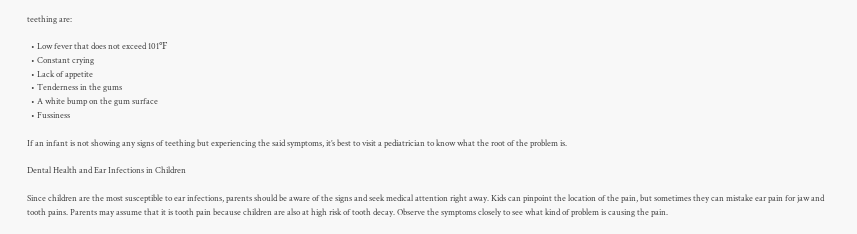teething are:

  • Low fever that does not exceed 101℉
  • Constant crying
  • Lack of appetite
  • Tenderness in the gums
  • A white bump on the gum surface
  • Fussiness

If an infant is not showing any signs of teething but experiencing the said symptoms, it’s best to visit a pediatrician to know what the root of the problem is.

Dental Health and Ear Infections in Children

Since children are the most susceptible to ear infections, parents should be aware of the signs and seek medical attention right away. Kids can pinpoint the location of the pain, but sometimes they can mistake ear pain for jaw and tooth pains. Parents may assume that it is tooth pain because children are also at high risk of tooth decay. Observe the symptoms closely to see what kind of problem is causing the pain.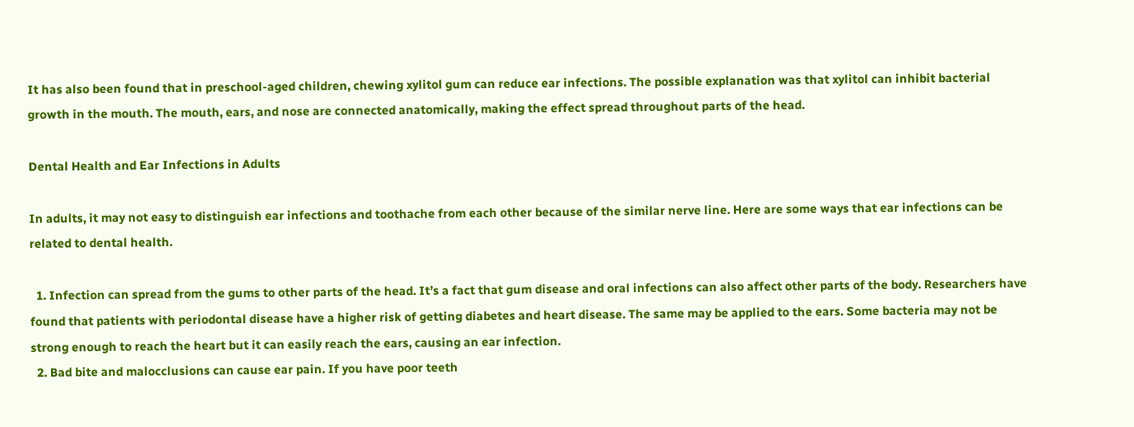It has also been found that in preschool-aged children, chewing xylitol gum can reduce ear infections. The possible explanation was that xylitol can inhibit bacterial growth in the mouth. The mouth, ears, and nose are connected anatomically, making the effect spread throughout parts of the head.

Dental Health and Ear Infections in Adults

In adults, it may not easy to distinguish ear infections and toothache from each other because of the similar nerve line. Here are some ways that ear infections can be related to dental health.

  1. Infection can spread from the gums to other parts of the head. It’s a fact that gum disease and oral infections can also affect other parts of the body. Researchers have found that patients with periodontal disease have a higher risk of getting diabetes and heart disease. The same may be applied to the ears. Some bacteria may not be strong enough to reach the heart but it can easily reach the ears, causing an ear infection.
  2. Bad bite and malocclusions can cause ear pain. If you have poor teeth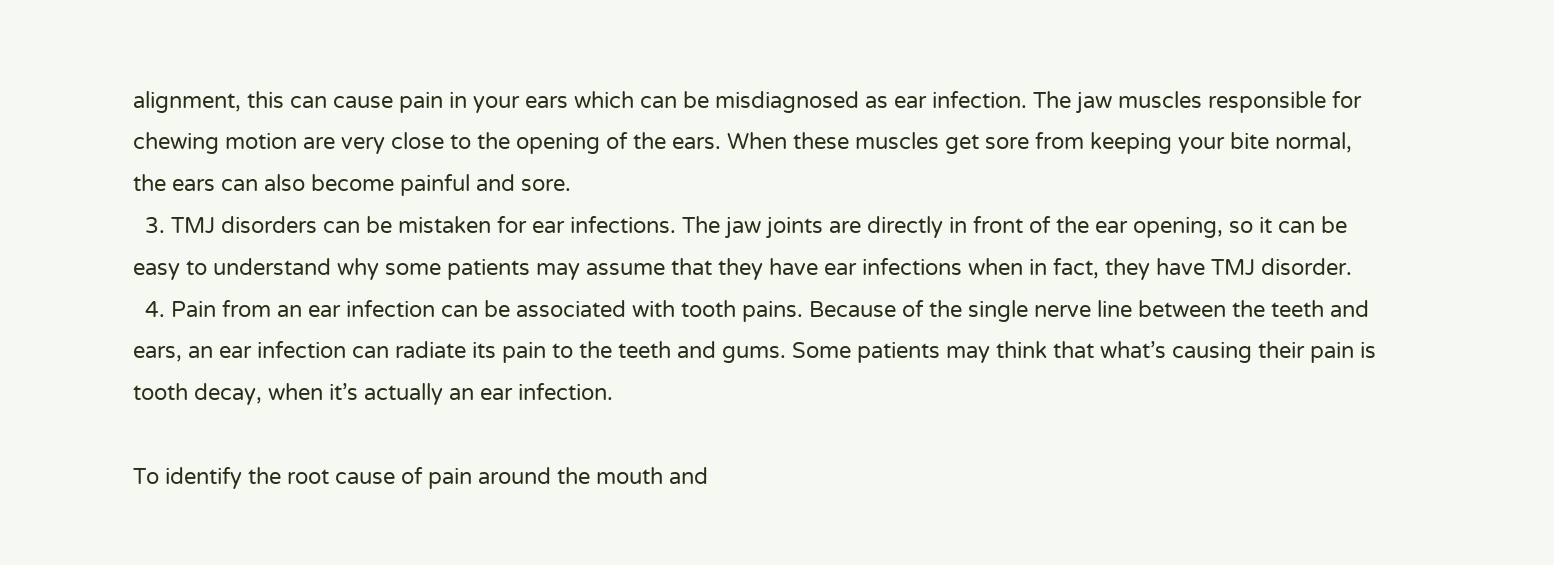alignment, this can cause pain in your ears which can be misdiagnosed as ear infection. The jaw muscles responsible for chewing motion are very close to the opening of the ears. When these muscles get sore from keeping your bite normal, the ears can also become painful and sore.
  3. TMJ disorders can be mistaken for ear infections. The jaw joints are directly in front of the ear opening, so it can be easy to understand why some patients may assume that they have ear infections when in fact, they have TMJ disorder.
  4. Pain from an ear infection can be associated with tooth pains. Because of the single nerve line between the teeth and ears, an ear infection can radiate its pain to the teeth and gums. Some patients may think that what’s causing their pain is tooth decay, when it’s actually an ear infection.

To identify the root cause of pain around the mouth and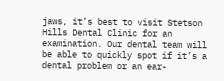jaws, it’s best to visit Stetson Hills Dental Clinic for an examination. Our dental team will be able to quickly spot if it’s a dental problem or an ear-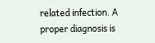related infection. A proper diagnosis is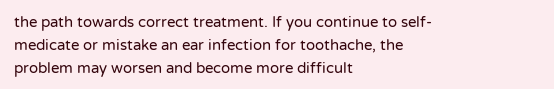the path towards correct treatment. If you continue to self-medicate or mistake an ear infection for toothache, the problem may worsen and become more difficult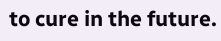to cure in the future.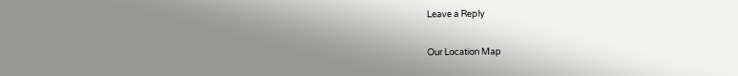Leave a Reply

Our Location Map